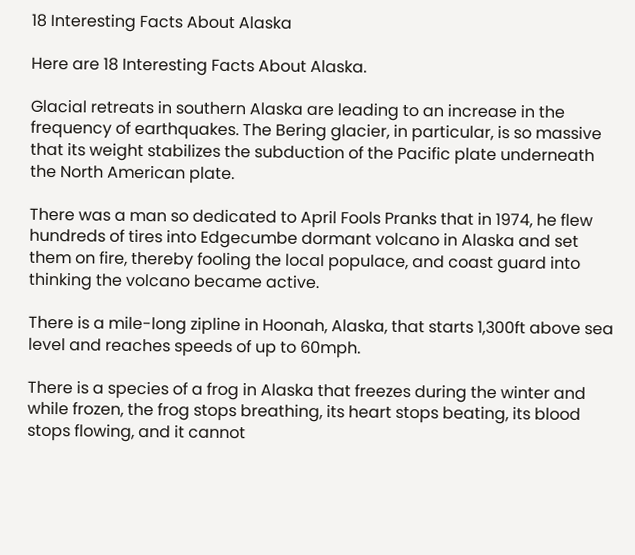18 Interesting Facts About Alaska

Here are 18 Interesting Facts About Alaska.

Glacial retreats in southern Alaska are leading to an increase in the frequency of earthquakes. The Bering glacier, in particular, is so massive that its weight stabilizes the subduction of the Pacific plate underneath the North American plate.

There was a man so dedicated to April Fools Pranks that in 1974, he flew hundreds of tires into Edgecumbe dormant volcano in Alaska and set them on fire, thereby fooling the local populace, and coast guard into thinking the volcano became active.

There is a mile-long zipline in Hoonah, Alaska, that starts 1,300ft above sea level and reaches speeds of up to 60mph.

There is a species of a frog in Alaska that freezes during the winter and while frozen, the frog stops breathing, its heart stops beating, its blood stops flowing, and it cannot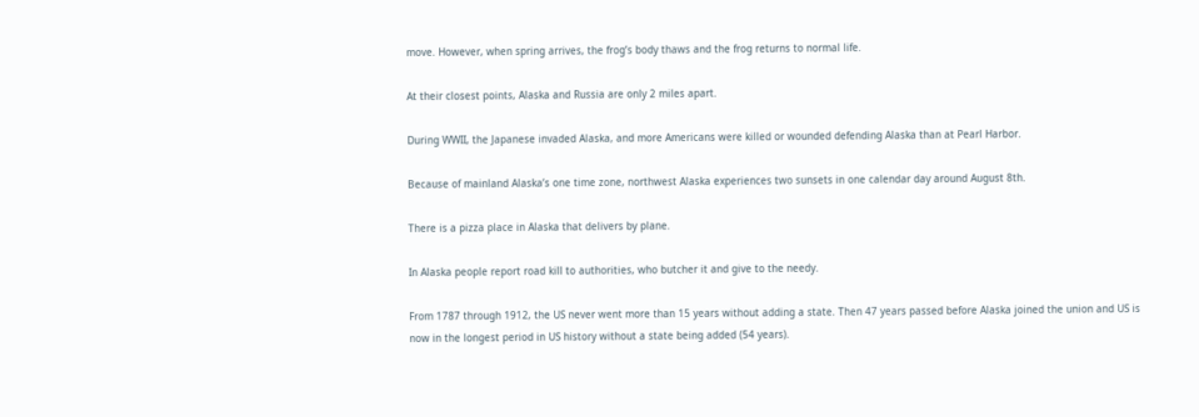move. However, when spring arrives, the frog’s body thaws and the frog returns to normal life.

At their closest points, Alaska and Russia are only 2 miles apart.

During WWII, the Japanese invaded Alaska, and more Americans were killed or wounded defending Alaska than at Pearl Harbor.

Because of mainland Alaska’s one time zone, northwest Alaska experiences two sunsets in one calendar day around August 8th.

There is a pizza place in Alaska that delivers by plane.

In Alaska people report road kill to authorities, who butcher it and give to the needy.

From 1787 through 1912, the US never went more than 15 years without adding a state. Then 47 years passed before Alaska joined the union and US is now in the longest period in US history without a state being added (54 years).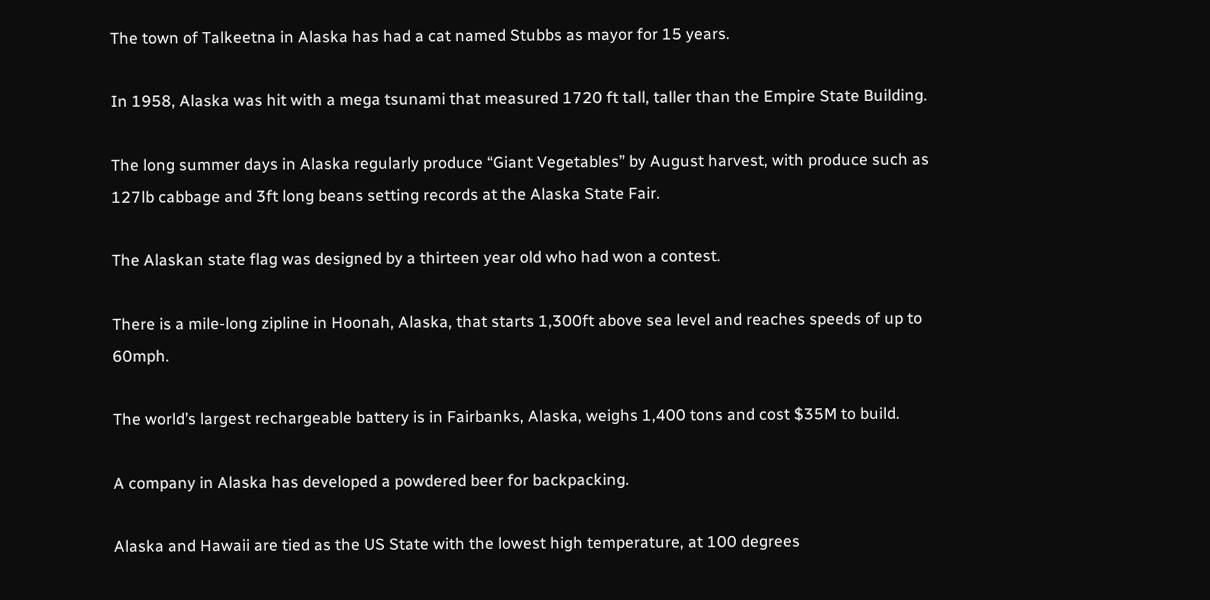The town of Talkeetna in Alaska has had a cat named Stubbs as mayor for 15 years.

In 1958, Alaska was hit with a mega tsunami that measured 1720 ft tall, taller than the Empire State Building.

The long summer days in Alaska regularly produce “Giant Vegetables” by August harvest, with produce such as 127lb cabbage and 3ft long beans setting records at the Alaska State Fair.

The Alaskan state flag was designed by a thirteen year old who had won a contest.

There is a mile-long zipline in Hoonah, Alaska, that starts 1,300ft above sea level and reaches speeds of up to 60mph.

The world’s largest rechargeable battery is in Fairbanks, Alaska, weighs 1,400 tons and cost $35M to build.

A company in Alaska has developed a powdered beer for backpacking.

Alaska and Hawaii are tied as the US State with the lowest high temperature, at 100 degrees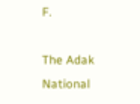F.

The Adak National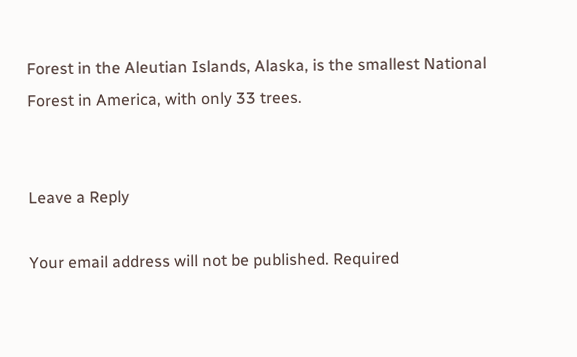Forest in the Aleutian Islands, Alaska, is the smallest National Forest in America, with only 33 trees.


Leave a Reply

Your email address will not be published. Required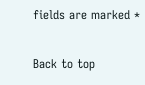fields are marked *

Back to top